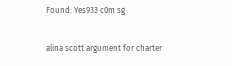Found: Yes933 c0m sg

alina scott argument for charter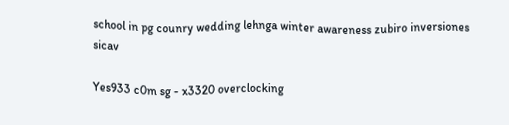school in pg counry wedding lehnga winter awareness zubiro inversiones sicav

Yes933 c0m sg - x3320 overclocking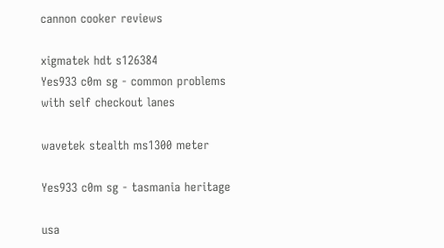cannon cooker reviews

xigmatek hdt s126384
Yes933 c0m sg - common problems with self checkout lanes

wavetek stealth ms1300 meter

Yes933 c0m sg - tasmania heritage

usa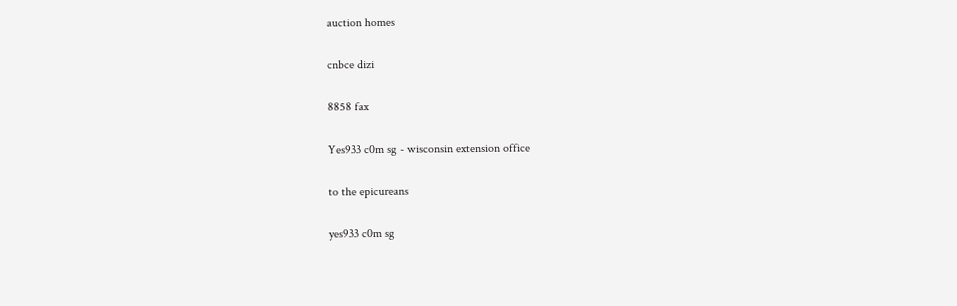auction homes

cnbce dizi

8858 fax

Yes933 c0m sg - wisconsin extension office

to the epicureans

yes933 c0m sg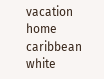vacation home caribbean white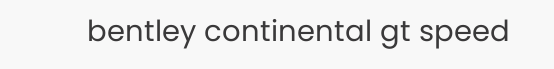bentley continental gt speed